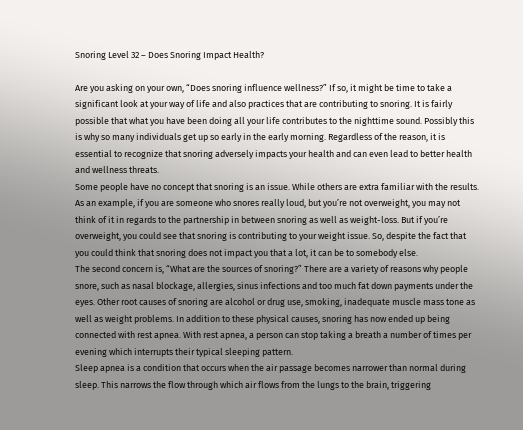Snoring Level 32 – Does Snoring Impact Health?

Are you asking on your own, “Does snoring influence wellness?” If so, it might be time to take a significant look at your way of life and also practices that are contributing to snoring. It is fairly possible that what you have been doing all your life contributes to the nighttime sound. Possibly this is why so many individuals get up so early in the early morning. Regardless of the reason, it is essential to recognize that snoring adversely impacts your health and can even lead to better health and wellness threats.
Some people have no concept that snoring is an issue. While others are extra familiar with the results. As an example, if you are someone who snores really loud, but you’re not overweight, you may not think of it in regards to the partnership in between snoring as well as weight-loss. But if you’re overweight, you could see that snoring is contributing to your weight issue. So, despite the fact that you could think that snoring does not impact you that a lot, it can be to somebody else.
The second concern is, “What are the sources of snoring?” There are a variety of reasons why people snore, such as nasal blockage, allergies, sinus infections and too much fat down payments under the eyes. Other root causes of snoring are alcohol or drug use, smoking, inadequate muscle mass tone as well as weight problems. In addition to these physical causes, snoring has now ended up being connected with rest apnea. With rest apnea, a person can stop taking a breath a number of times per evening which interrupts their typical sleeping pattern.
Sleep apnea is a condition that occurs when the air passage becomes narrower than normal during sleep. This narrows the flow through which air flows from the lungs to the brain, triggering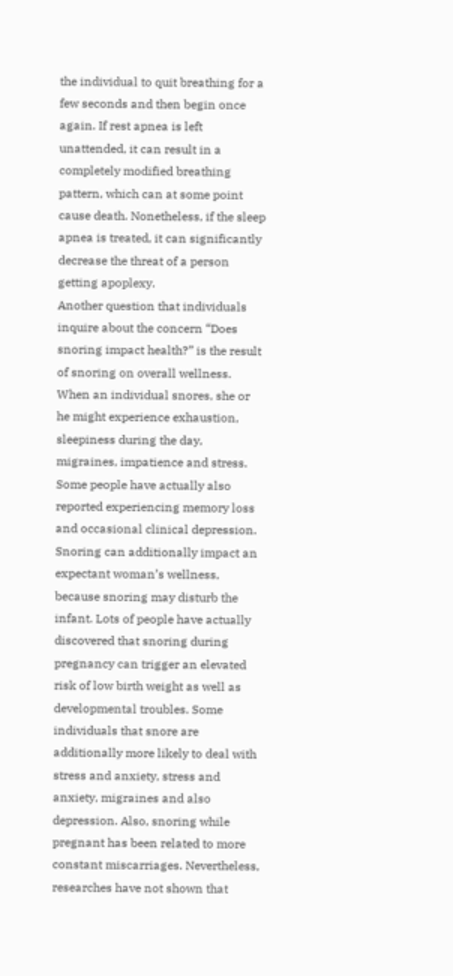the individual to quit breathing for a few seconds and then begin once again. If rest apnea is left unattended, it can result in a completely modified breathing pattern, which can at some point cause death. Nonetheless, if the sleep apnea is treated, it can significantly decrease the threat of a person getting apoplexy.
Another question that individuals inquire about the concern “Does snoring impact health?” is the result of snoring on overall wellness. When an individual snores, she or he might experience exhaustion, sleepiness during the day, migraines, impatience and stress. Some people have actually also reported experiencing memory loss and occasional clinical depression.
Snoring can additionally impact an expectant woman’s wellness, because snoring may disturb the infant. Lots of people have actually discovered that snoring during pregnancy can trigger an elevated risk of low birth weight as well as developmental troubles. Some individuals that snore are additionally more likely to deal with stress and anxiety, stress and anxiety, migraines and also depression. Also, snoring while pregnant has been related to more constant miscarriages. Nevertheless, researches have not shown that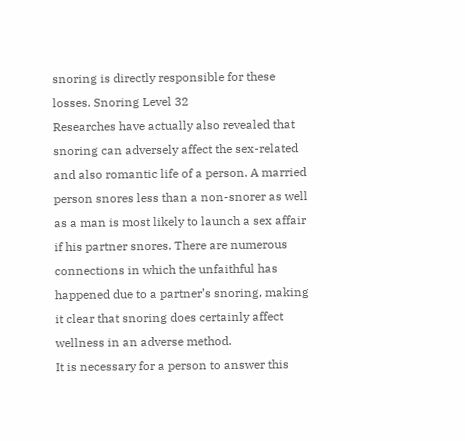snoring is directly responsible for these losses. Snoring Level 32
Researches have actually also revealed that snoring can adversely affect the sex-related and also romantic life of a person. A married person snores less than a non-snorer as well as a man is most likely to launch a sex affair if his partner snores. There are numerous connections in which the unfaithful has happened due to a partner’s snoring, making it clear that snoring does certainly affect wellness in an adverse method.
It is necessary for a person to answer this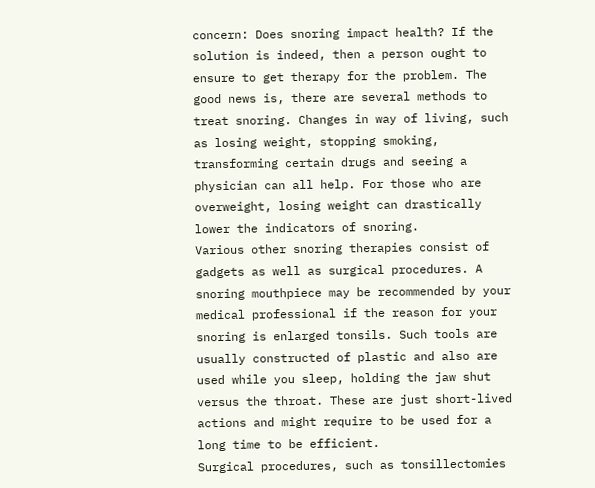concern: Does snoring impact health? If the solution is indeed, then a person ought to ensure to get therapy for the problem. The good news is, there are several methods to treat snoring. Changes in way of living, such as losing weight, stopping smoking, transforming certain drugs and seeing a physician can all help. For those who are overweight, losing weight can drastically lower the indicators of snoring.
Various other snoring therapies consist of gadgets as well as surgical procedures. A snoring mouthpiece may be recommended by your medical professional if the reason for your snoring is enlarged tonsils. Such tools are usually constructed of plastic and also are used while you sleep, holding the jaw shut versus the throat. These are just short-lived actions and might require to be used for a long time to be efficient.
Surgical procedures, such as tonsillectomies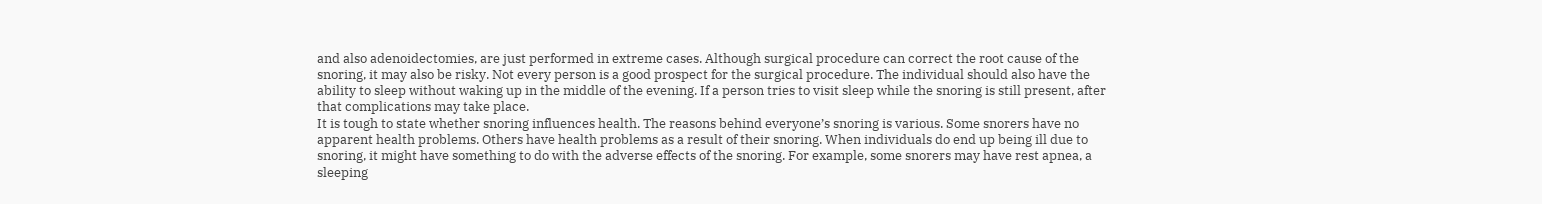and also adenoidectomies, are just performed in extreme cases. Although surgical procedure can correct the root cause of the snoring, it may also be risky. Not every person is a good prospect for the surgical procedure. The individual should also have the ability to sleep without waking up in the middle of the evening. If a person tries to visit sleep while the snoring is still present, after that complications may take place.
It is tough to state whether snoring influences health. The reasons behind everyone’s snoring is various. Some snorers have no apparent health problems. Others have health problems as a result of their snoring. When individuals do end up being ill due to snoring, it might have something to do with the adverse effects of the snoring. For example, some snorers may have rest apnea, a sleeping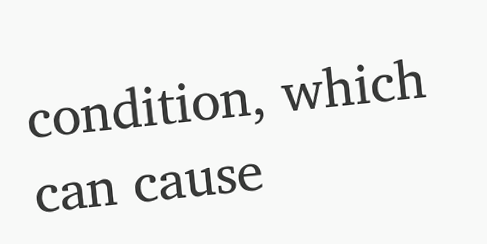condition, which can cause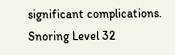significant complications. Snoring Level 32